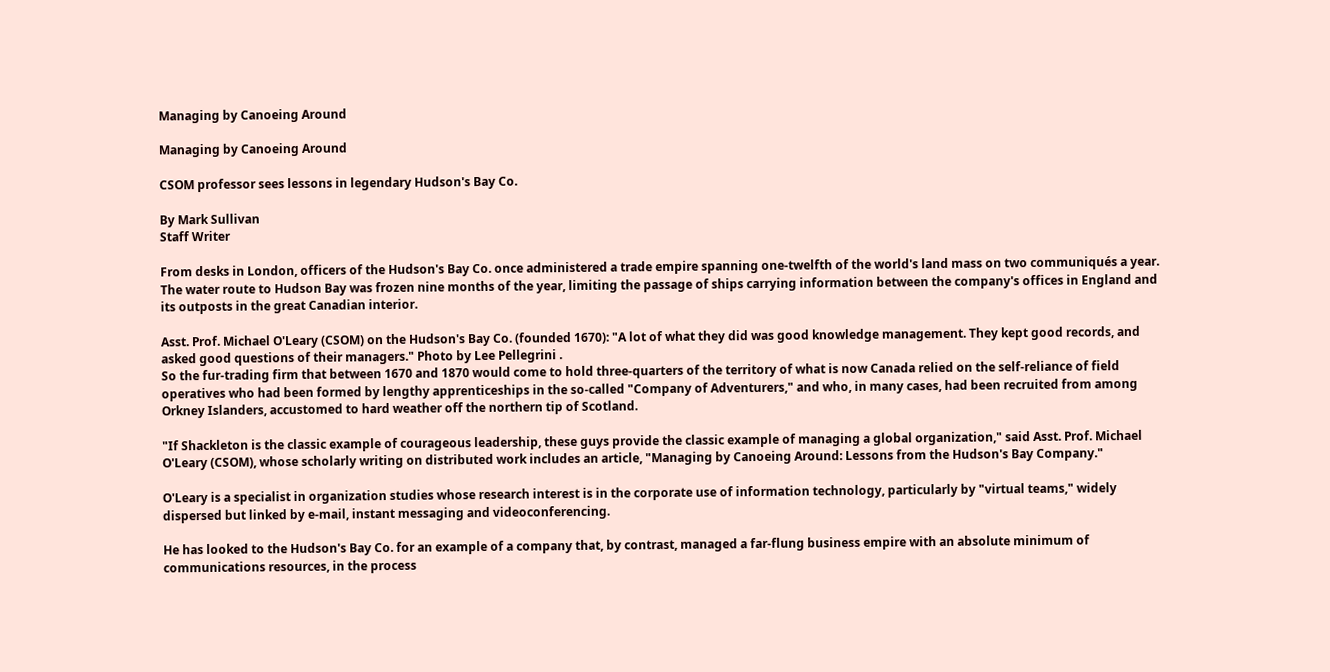Managing by Canoeing Around

Managing by Canoeing Around

CSOM professor sees lessons in legendary Hudson's Bay Co.

By Mark Sullivan
Staff Writer

From desks in London, officers of the Hudson's Bay Co. once administered a trade empire spanning one-twelfth of the world's land mass on two communiqués a year.
The water route to Hudson Bay was frozen nine months of the year, limiting the passage of ships carrying information between the company's offices in England and its outposts in the great Canadian interior.

Asst. Prof. Michael O'Leary (CSOM) on the Hudson's Bay Co. (founded 1670): "A lot of what they did was good knowledge management. They kept good records, and asked good questions of their managers." Photo by Lee Pellegrini .
So the fur-trading firm that between 1670 and 1870 would come to hold three-quarters of the territory of what is now Canada relied on the self-reliance of field operatives who had been formed by lengthy apprenticeships in the so-called "Company of Adventurers," and who, in many cases, had been recruited from among Orkney Islanders, accustomed to hard weather off the northern tip of Scotland.

"If Shackleton is the classic example of courageous leadership, these guys provide the classic example of managing a global organization," said Asst. Prof. Michael O'Leary (CSOM), whose scholarly writing on distributed work includes an article, "Managing by Canoeing Around: Lessons from the Hudson's Bay Company."

O'Leary is a specialist in organization studies whose research interest is in the corporate use of information technology, particularly by "virtual teams," widely dispersed but linked by e-mail, instant messaging and videoconferencing.

He has looked to the Hudson's Bay Co. for an example of a company that, by contrast, managed a far-flung business empire with an absolute minimum of communications resources, in the process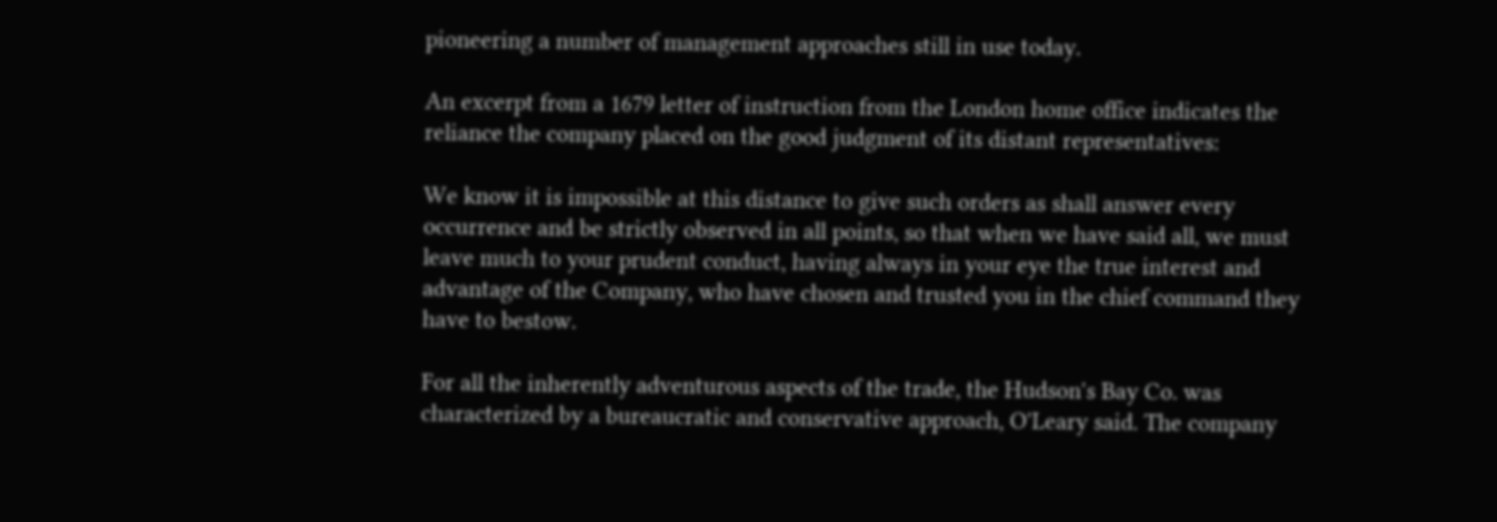pioneering a number of management approaches still in use today.

An excerpt from a 1679 letter of instruction from the London home office indicates the reliance the company placed on the good judgment of its distant representatives:

We know it is impossible at this distance to give such orders as shall answer every occurrence and be strictly observed in all points, so that when we have said all, we must leave much to your prudent conduct, having always in your eye the true interest and advantage of the Company, who have chosen and trusted you in the chief command they have to bestow.

For all the inherently adventurous aspects of the trade, the Hudson's Bay Co. was characterized by a bureaucratic and conservative approach, O'Leary said. The company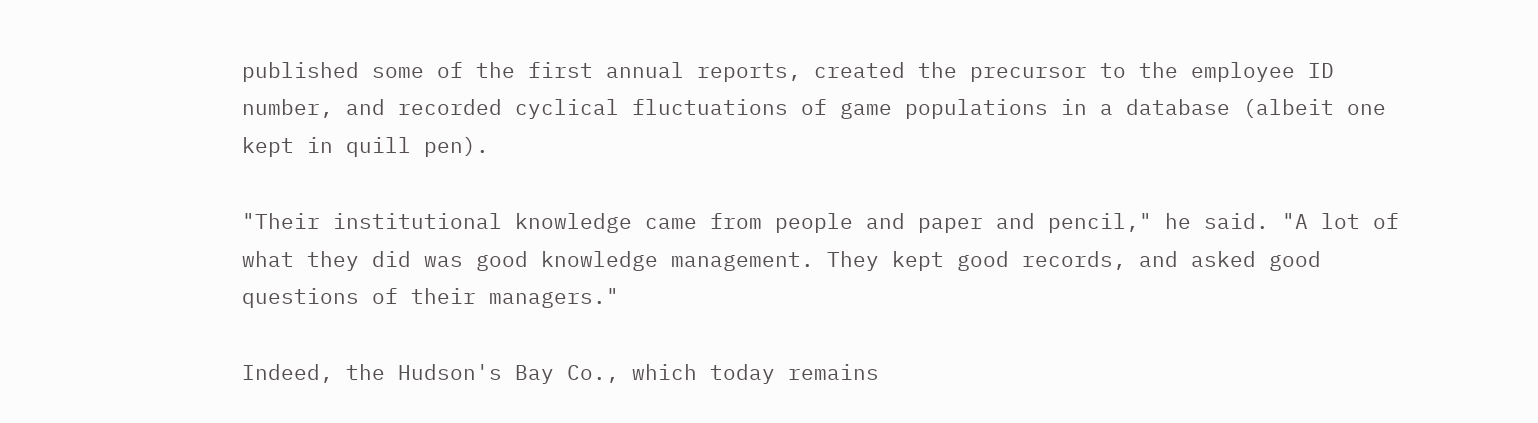published some of the first annual reports, created the precursor to the employee ID number, and recorded cyclical fluctuations of game populations in a database (albeit one kept in quill pen).

"Their institutional knowledge came from people and paper and pencil," he said. "A lot of what they did was good knowledge management. They kept good records, and asked good questions of their managers."

Indeed, the Hudson's Bay Co., which today remains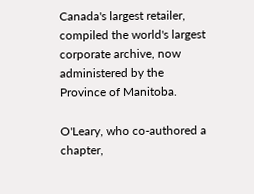Canada's largest retailer, compiled the world's largest corporate archive, now administered by the Province of Manitoba.

O'Leary, who co-authored a chapter,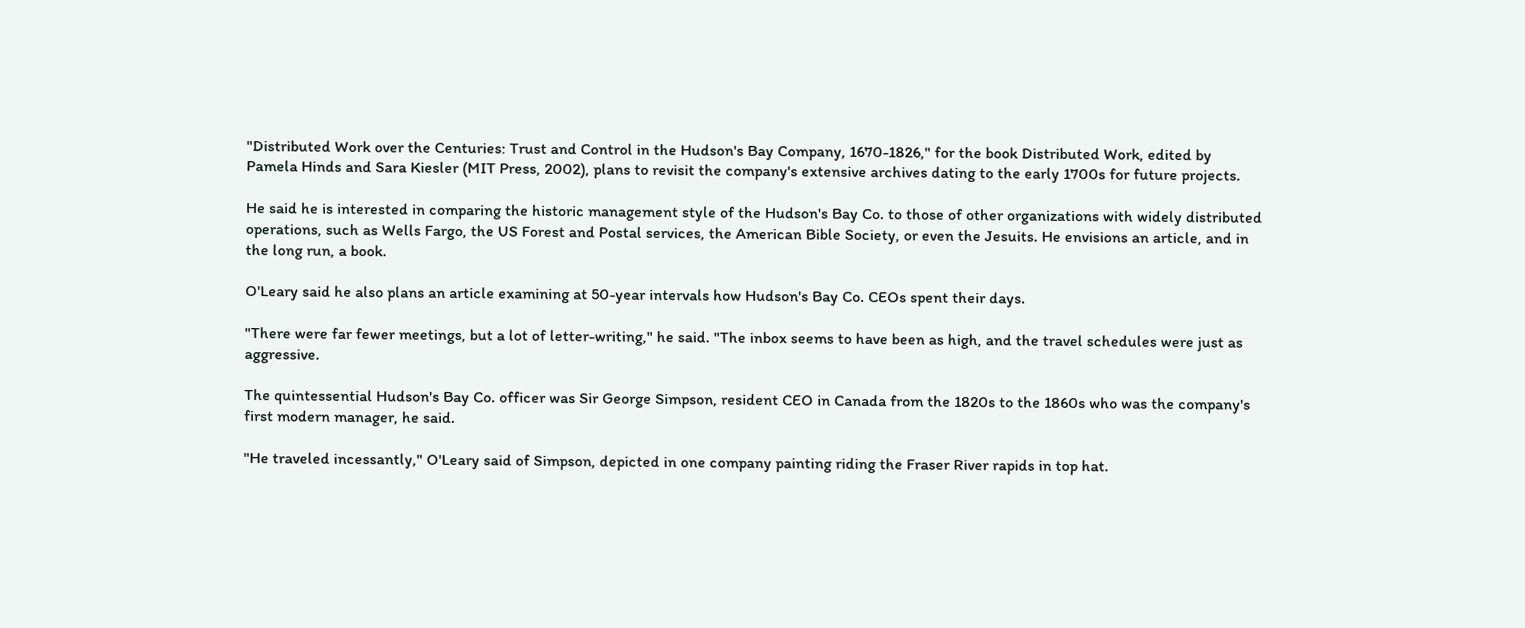"Distributed Work over the Centuries: Trust and Control in the Hudson's Bay Company, 1670-1826," for the book Distributed Work, edited by Pamela Hinds and Sara Kiesler (MIT Press, 2002), plans to revisit the company's extensive archives dating to the early 1700s for future projects.

He said he is interested in comparing the historic management style of the Hudson's Bay Co. to those of other organizations with widely distributed operations, such as Wells Fargo, the US Forest and Postal services, the American Bible Society, or even the Jesuits. He envisions an article, and in the long run, a book.

O'Leary said he also plans an article examining at 50-year intervals how Hudson's Bay Co. CEOs spent their days.

"There were far fewer meetings, but a lot of letter-writing," he said. "The inbox seems to have been as high, and the travel schedules were just as aggressive.

The quintessential Hudson's Bay Co. officer was Sir George Simpson, resident CEO in Canada from the 1820s to the 1860s who was the company's first modern manager, he said.

"He traveled incessantly," O'Leary said of Simpson, depicted in one company painting riding the Fraser River rapids in top hat.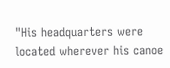"His headquarters were located wherever his canoe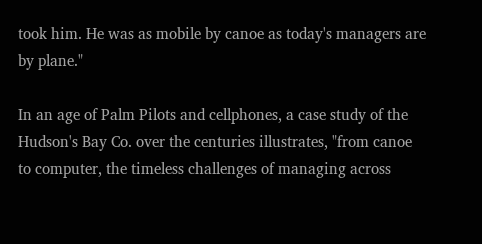took him. He was as mobile by canoe as today's managers are by plane."

In an age of Palm Pilots and cellphones, a case study of the Hudson's Bay Co. over the centuries illustrates, "from canoe to computer, the timeless challenges of managing across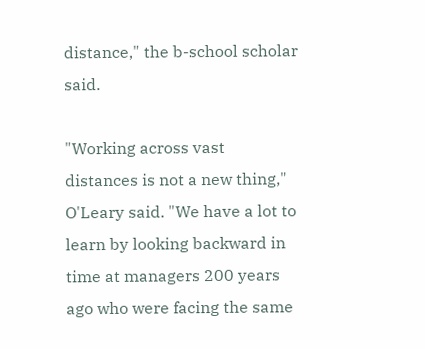distance," the b-school scholar said.

"Working across vast distances is not a new thing," O'Leary said. "We have a lot to learn by looking backward in time at managers 200 years ago who were facing the same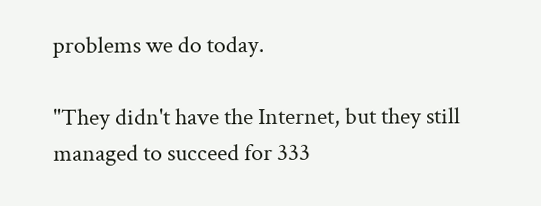problems we do today.

"They didn't have the Internet, but they still managed to succeed for 333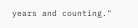years and counting."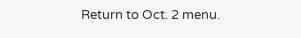Return to Oct. 2 menu.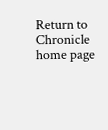Return to Chronicle home page